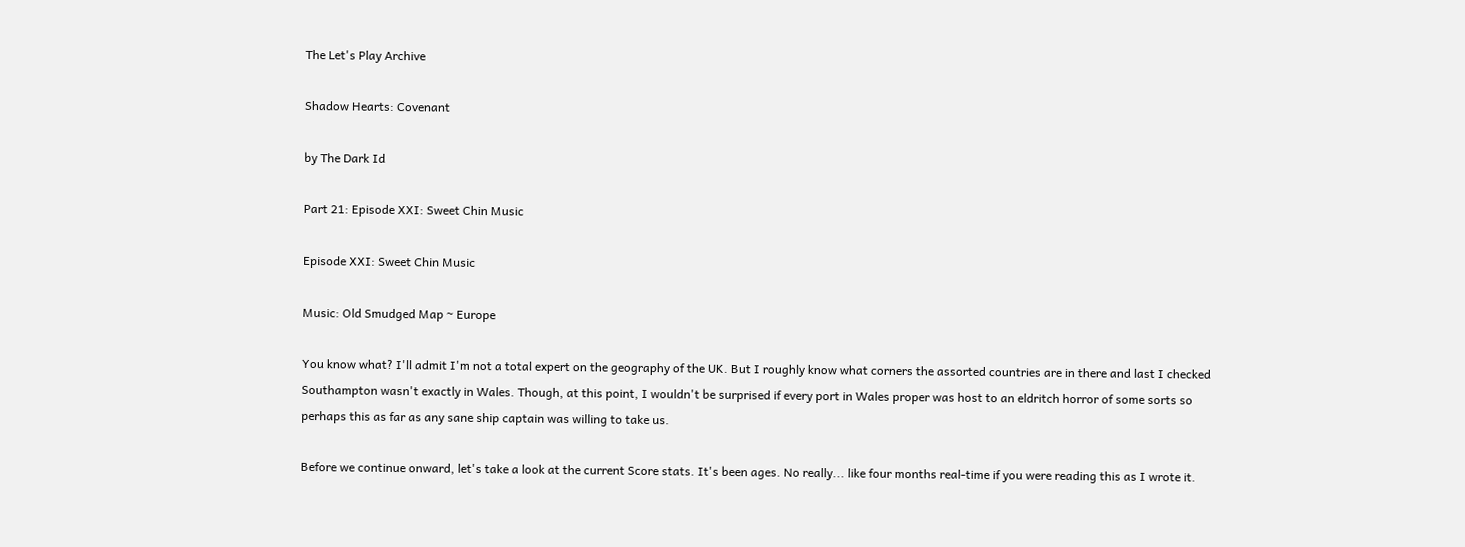The Let's Play Archive

Shadow Hearts: Covenant

by The Dark Id

Part 21: Episode XXI: Sweet Chin Music

Episode XXI: Sweet Chin Music

Music: Old Smudged Map ~ Europe

You know what? I'll admit I'm not a total expert on the geography of the UK. But I roughly know what corners the assorted countries are in there and last I checked Southampton wasn't exactly in Wales. Though, at this point, I wouldn't be surprised if every port in Wales proper was host to an eldritch horror of some sorts so perhaps this as far as any sane ship captain was willing to take us.

Before we continue onward, let's take a look at the current Score stats. It's been ages. No really... like four months real-time if you were reading this as I wrote it.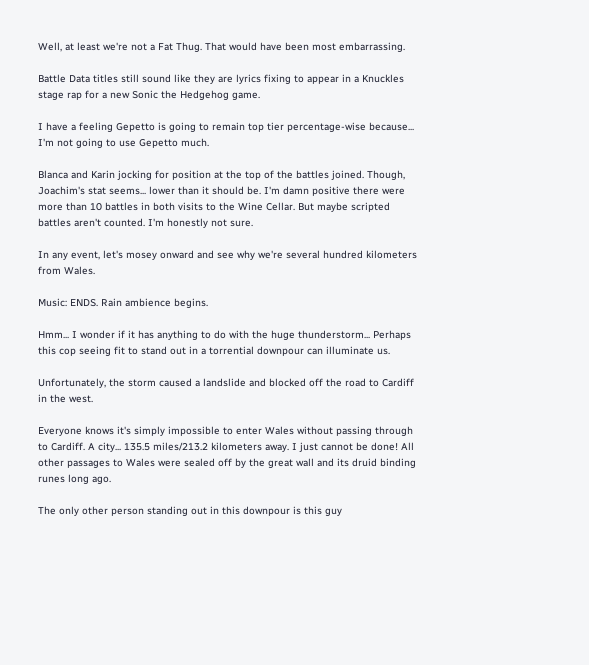Well, at least we're not a Fat Thug. That would have been most embarrassing.

Battle Data titles still sound like they are lyrics fixing to appear in a Knuckles stage rap for a new Sonic the Hedgehog game.

I have a feeling Gepetto is going to remain top tier percentage-wise because... I'm not going to use Gepetto much.

Blanca and Karin jocking for position at the top of the battles joined. Though, Joachim's stat seems... lower than it should be. I'm damn positive there were more than 10 battles in both visits to the Wine Cellar. But maybe scripted battles aren't counted. I'm honestly not sure.

In any event, let's mosey onward and see why we're several hundred kilometers from Wales.

Music: ENDS. Rain ambience begins.

Hmm... I wonder if it has anything to do with the huge thunderstorm... Perhaps this cop seeing fit to stand out in a torrential downpour can illuminate us.

Unfortunately, the storm caused a landslide and blocked off the road to Cardiff in the west.

Everyone knows it's simply impossible to enter Wales without passing through to Cardiff. A city... 135.5 miles/213.2 kilometers away. I just cannot be done! All other passages to Wales were sealed off by the great wall and its druid binding runes long ago.

The only other person standing out in this downpour is this guy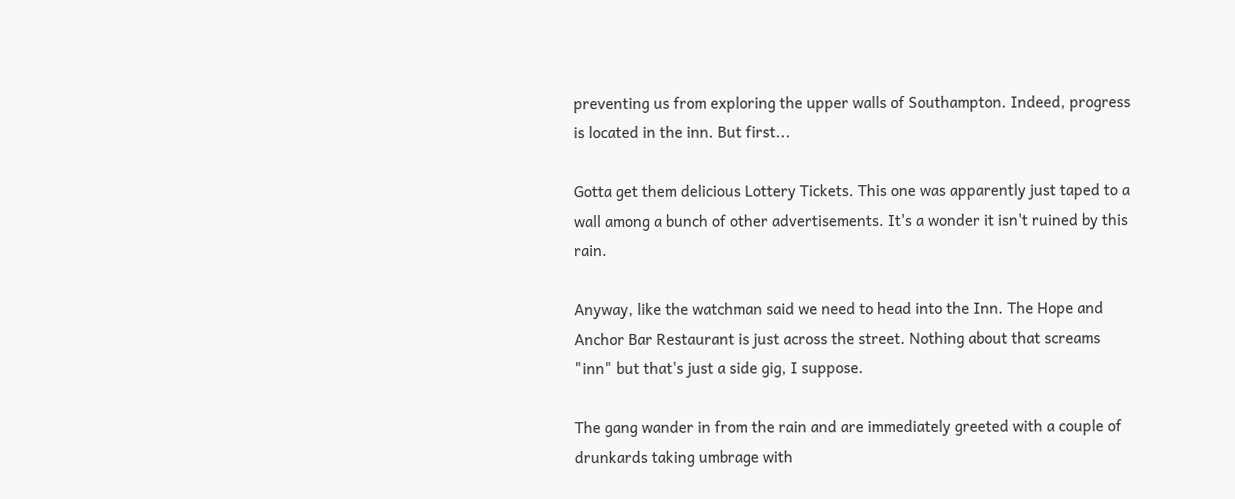preventing us from exploring the upper walls of Southampton. Indeed, progress is located in the inn. But first...

Gotta get them delicious Lottery Tickets. This one was apparently just taped to a wall among a bunch of other advertisements. It's a wonder it isn't ruined by this rain.

Anyway, like the watchman said we need to head into the Inn. The Hope and Anchor Bar Restaurant is just across the street. Nothing about that screams "inn" but that's just a side gig, I suppose.

The gang wander in from the rain and are immediately greeted with a couple of drunkards taking umbrage with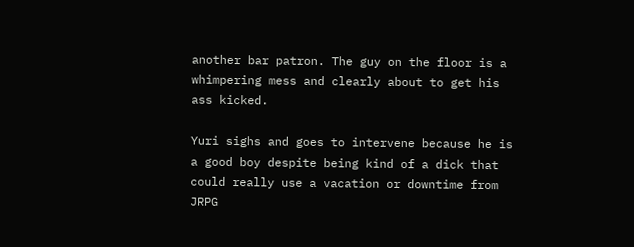another bar patron. The guy on the floor is a whimpering mess and clearly about to get his ass kicked.

Yuri sighs and goes to intervene because he is a good boy despite being kind of a dick that could really use a vacation or downtime from JRPG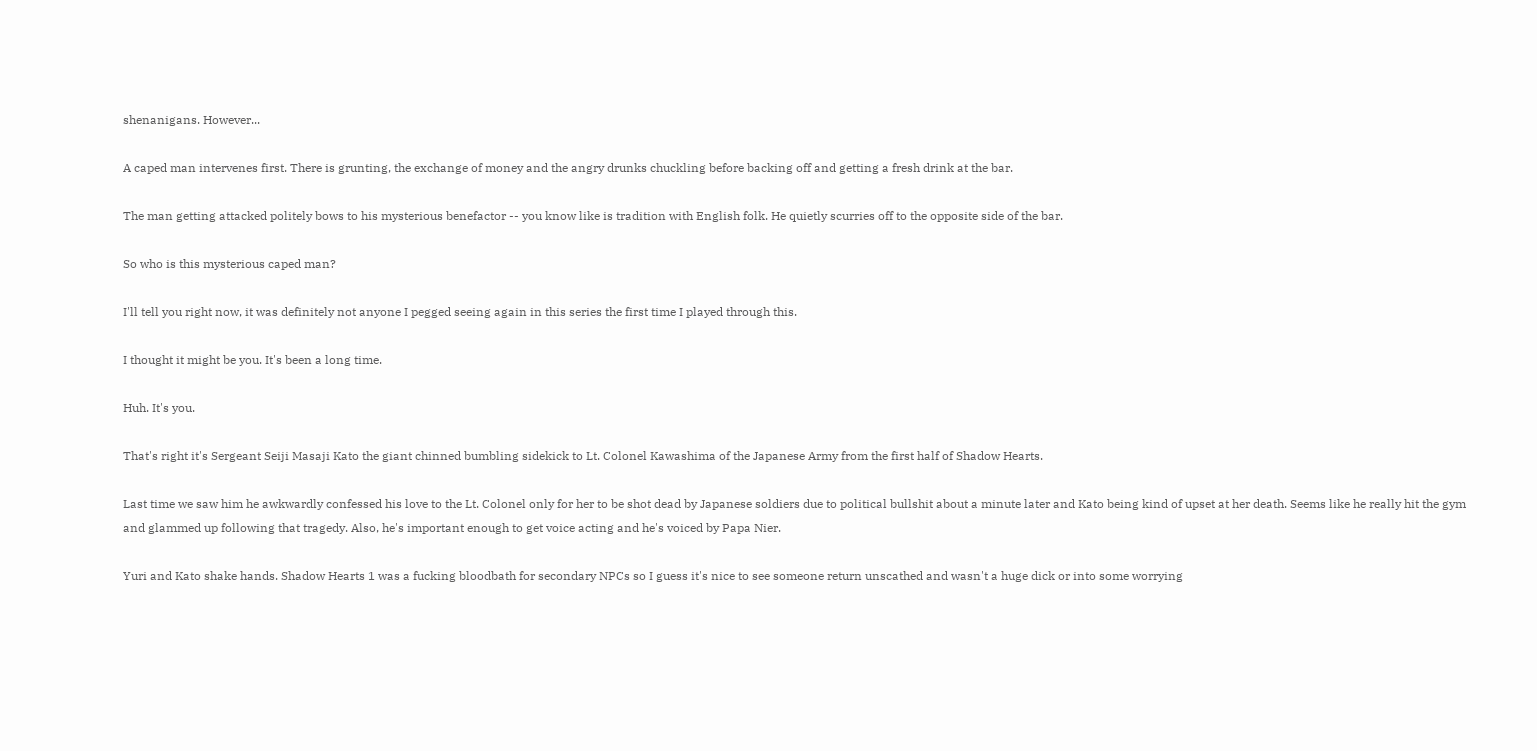shenanigans. However...

A caped man intervenes first. There is grunting, the exchange of money and the angry drunks chuckling before backing off and getting a fresh drink at the bar.

The man getting attacked politely bows to his mysterious benefactor -- you know like is tradition with English folk. He quietly scurries off to the opposite side of the bar.

So who is this mysterious caped man?

I'll tell you right now, it was definitely not anyone I pegged seeing again in this series the first time I played through this.

I thought it might be you. It's been a long time.

Huh. It's you.

That's right it's Sergeant Seiji Masaji Kato the giant chinned bumbling sidekick to Lt. Colonel Kawashima of the Japanese Army from the first half of Shadow Hearts.

Last time we saw him he awkwardly confessed his love to the Lt. Colonel only for her to be shot dead by Japanese soldiers due to political bullshit about a minute later and Kato being kind of upset at her death. Seems like he really hit the gym and glammed up following that tragedy. Also, he's important enough to get voice acting and he's voiced by Papa Nier.

Yuri and Kato shake hands. Shadow Hearts 1 was a fucking bloodbath for secondary NPCs so I guess it's nice to see someone return unscathed and wasn't a huge dick or into some worrying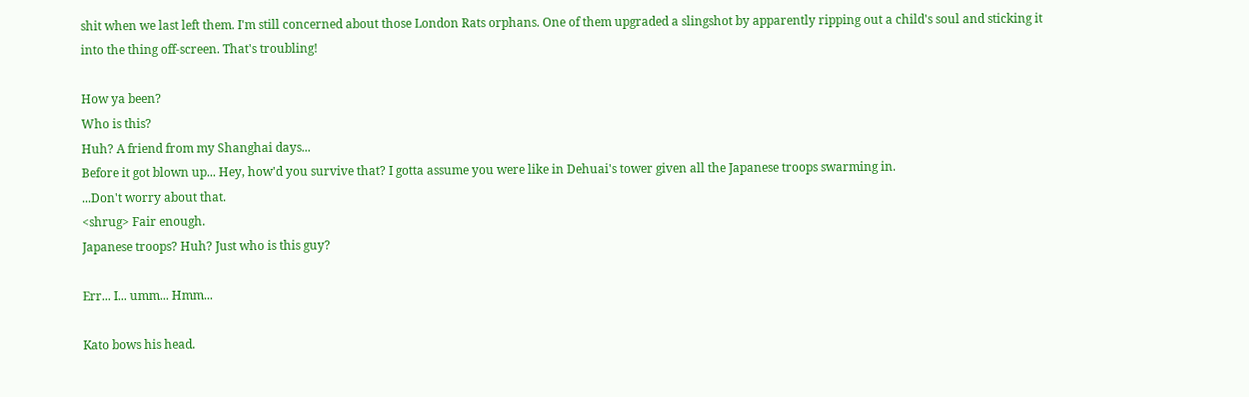shit when we last left them. I'm still concerned about those London Rats orphans. One of them upgraded a slingshot by apparently ripping out a child's soul and sticking it into the thing off-screen. That's troubling!

How ya been?
Who is this?
Huh? A friend from my Shanghai days...
Before it got blown up... Hey, how'd you survive that? I gotta assume you were like in Dehuai's tower given all the Japanese troops swarming in.
...Don't worry about that.
<shrug> Fair enough.
Japanese troops? Huh? Just who is this guy?

Err... I... umm... Hmm...

Kato bows his head.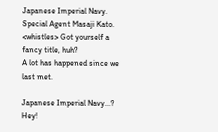Japanese Imperial Navy. Special Agent Masaji Kato.
<whistles> Got yourself a fancy title, huh?
A lot has happened since we last met.

Japanese Imperial Navy...?
Hey!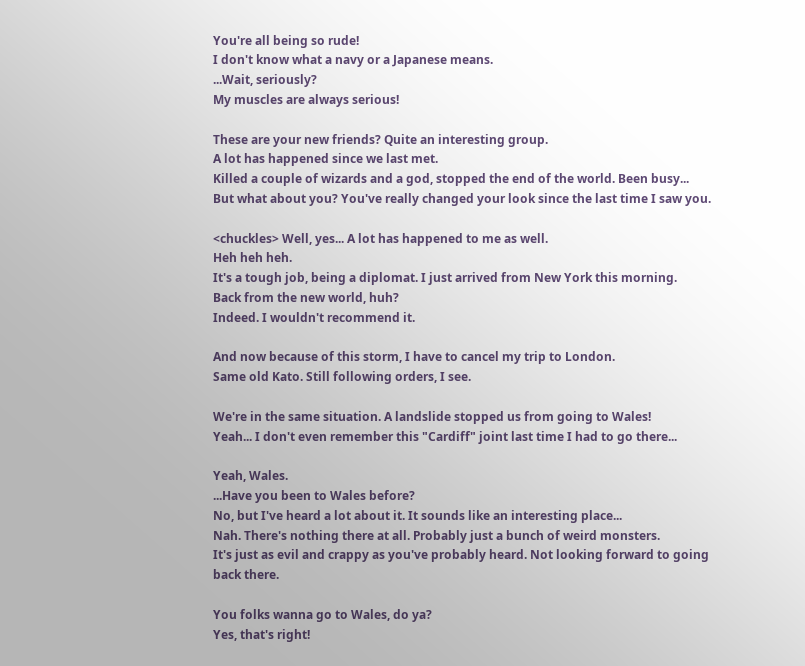You're all being so rude!
I don't know what a navy or a Japanese means.
...Wait, seriously?
My muscles are always serious!

These are your new friends? Quite an interesting group.
A lot has happened since we last met.
Killed a couple of wizards and a god, stopped the end of the world. Been busy...
But what about you? You've really changed your look since the last time I saw you.

<chuckles> Well, yes... A lot has happened to me as well.
Heh heh heh.
It's a tough job, being a diplomat. I just arrived from New York this morning.
Back from the new world, huh?
Indeed. I wouldn't recommend it.

And now because of this storm, I have to cancel my trip to London.
Same old Kato. Still following orders, I see.

We're in the same situation. A landslide stopped us from going to Wales!
Yeah... I don't even remember this "Cardiff" joint last time I had to go there...

Yeah, Wales.
...Have you been to Wales before?
No, but I've heard a lot about it. It sounds like an interesting place...
Nah. There's nothing there at all. Probably just a bunch of weird monsters.
It's just as evil and crappy as you've probably heard. Not looking forward to going back there.

You folks wanna go to Wales, do ya?
Yes, that's right!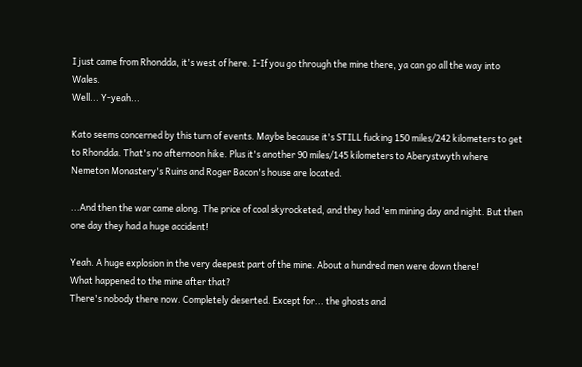I just came from Rhondda, it's west of here. I-If you go through the mine there, ya can go all the way into Wales.
Well... Y-yeah...

Kato seems concerned by this turn of events. Maybe because it's STILL fucking 150 miles/242 kilometers to get to Rhondda. That's no afternoon hike. Plus it's another 90 miles/145 kilometers to Aberystwyth where Nemeton Monastery's Ruins and Roger Bacon's house are located.

...And then the war came along. The price of coal skyrocketed, and they had 'em mining day and night. But then one day they had a huge accident!

Yeah. A huge explosion in the very deepest part of the mine. About a hundred men were down there!
What happened to the mine after that?
There's nobody there now. Completely deserted. Except for... the ghosts and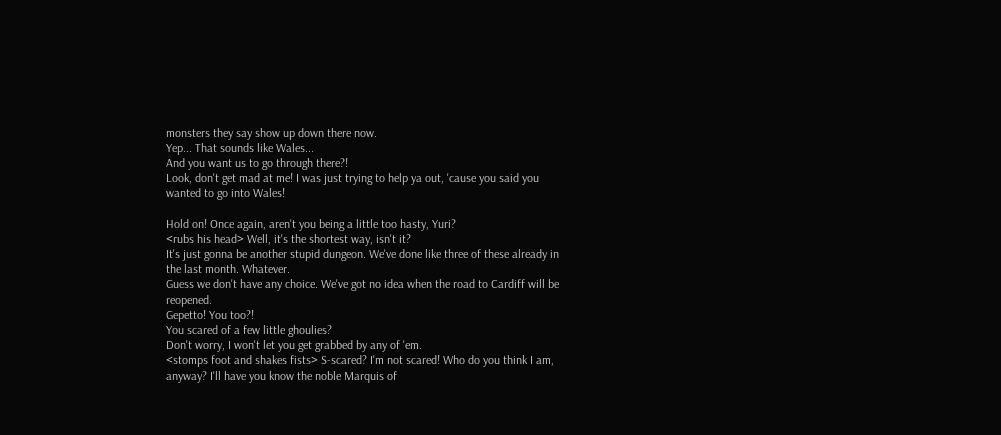monsters they say show up down there now.
Yep... That sounds like Wales...
And you want us to go through there?!
Look, don't get mad at me! I was just trying to help ya out, 'cause you said you wanted to go into Wales!

Hold on! Once again, aren't you being a little too hasty, Yuri?
<rubs his head> Well, it's the shortest way, isn't it?
It's just gonna be another stupid dungeon. We've done like three of these already in the last month. Whatever.
Guess we don't have any choice. We've got no idea when the road to Cardiff will be reopened.
Gepetto! You too?!
You scared of a few little ghoulies?
Don't worry, I won't let you get grabbed by any of 'em.
<stomps foot and shakes fists> S-scared? I'm not scared! Who do you think I am, anyway? I'll have you know the noble Marquis of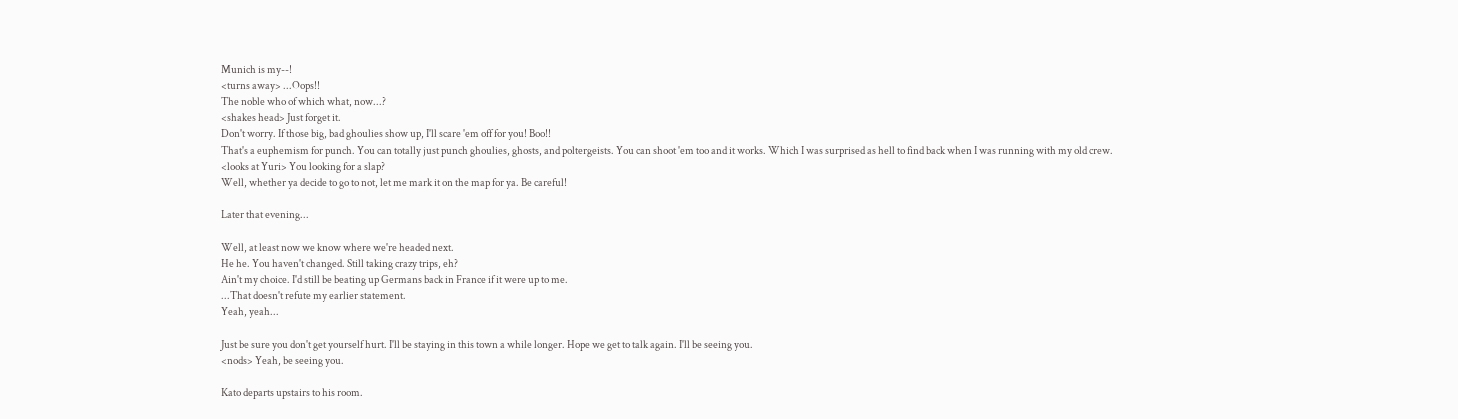Munich is my--!
<turns away> ...Oops!!
The noble who of which what, now...?
<shakes head> Just forget it.
Don't worry. If those big, bad ghoulies show up, I'll scare 'em off for you! Boo!!
That's a euphemism for punch. You can totally just punch ghoulies, ghosts, and poltergeists. You can shoot 'em too and it works. Which I was surprised as hell to find back when I was running with my old crew.
<looks at Yuri> You looking for a slap?
Well, whether ya decide to go to not, let me mark it on the map for ya. Be careful!

Later that evening...

Well, at least now we know where we're headed next.
He he. You haven't changed. Still taking crazy trips, eh?
Ain't my choice. I'd still be beating up Germans back in France if it were up to me.
...That doesn't refute my earlier statement.
Yeah, yeah...

Just be sure you don't get yourself hurt. I'll be staying in this town a while longer. Hope we get to talk again. I'll be seeing you.
<nods> Yeah, be seeing you.

Kato departs upstairs to his room.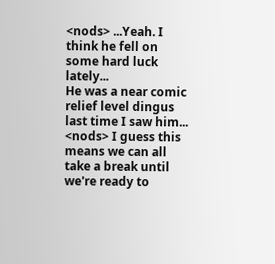<nods> ...Yeah. I think he fell on some hard luck lately...
He was a near comic relief level dingus last time I saw him...
<nods> I guess this means we can all take a break until we're ready to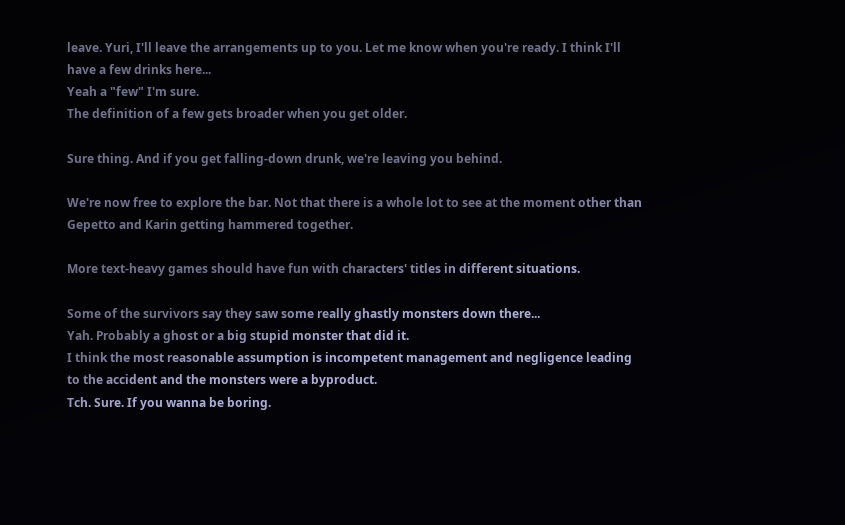leave. Yuri, I'll leave the arrangements up to you. Let me know when you're ready. I think I'll have a few drinks here...
Yeah a "few" I'm sure.
The definition of a few gets broader when you get older.

Sure thing. And if you get falling-down drunk, we're leaving you behind.

We're now free to explore the bar. Not that there is a whole lot to see at the moment other than Gepetto and Karin getting hammered together.

More text-heavy games should have fun with characters' titles in different situations.

Some of the survivors say they saw some really ghastly monsters down there...
Yah. Probably a ghost or a big stupid monster that did it.
I think the most reasonable assumption is incompetent management and negligence leading to the accident and the monsters were a byproduct.
Tch. Sure. If you wanna be boring.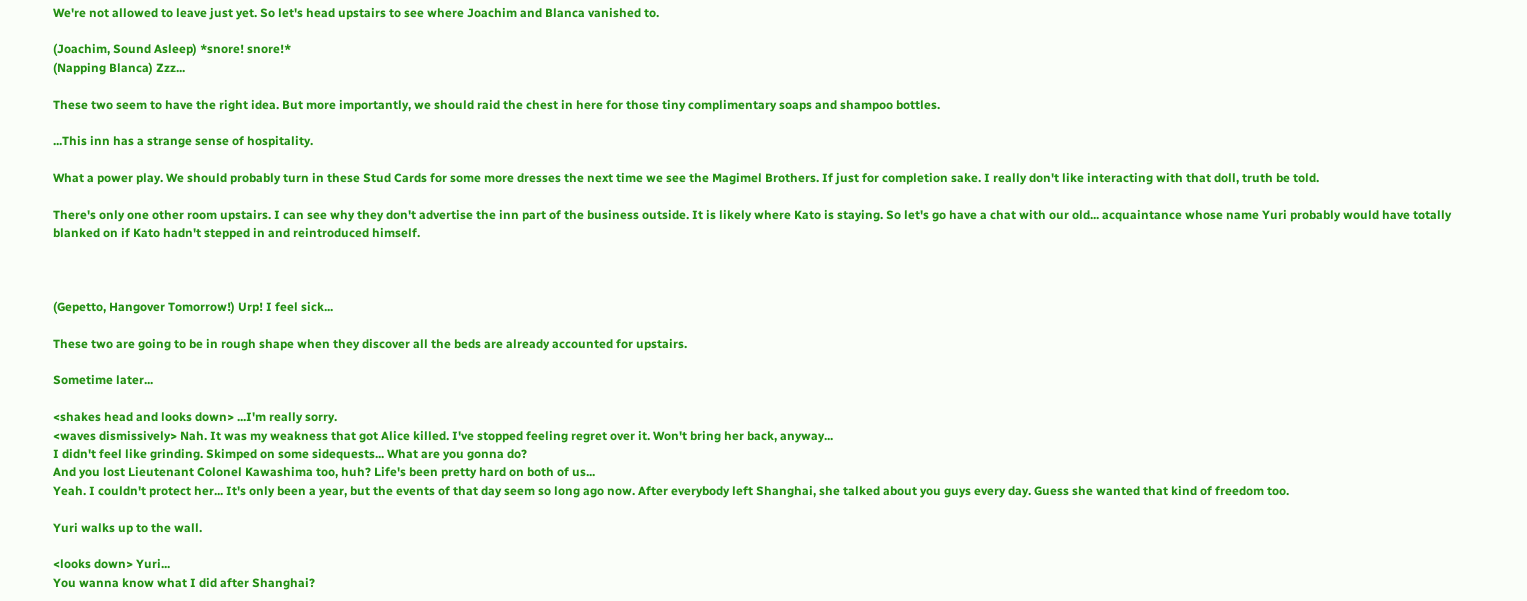We're not allowed to leave just yet. So let's head upstairs to see where Joachim and Blanca vanished to.

(Joachim, Sound Asleep) *snore! snore!*
(Napping Blanca) Zzz...

These two seem to have the right idea. But more importantly, we should raid the chest in here for those tiny complimentary soaps and shampoo bottles.

...This inn has a strange sense of hospitality.

What a power play. We should probably turn in these Stud Cards for some more dresses the next time we see the Magimel Brothers. If just for completion sake. I really don't like interacting with that doll, truth be told.

There's only one other room upstairs. I can see why they don't advertise the inn part of the business outside. It is likely where Kato is staying. So let's go have a chat with our old... acquaintance whose name Yuri probably would have totally blanked on if Kato hadn't stepped in and reintroduced himself.



(Gepetto, Hangover Tomorrow!) Urp! I feel sick...

These two are going to be in rough shape when they discover all the beds are already accounted for upstairs.

Sometime later...

<shakes head and looks down> ...I'm really sorry.
<waves dismissively> Nah. It was my weakness that got Alice killed. I've stopped feeling regret over it. Won't bring her back, anyway...
I didn't feel like grinding. Skimped on some sidequests... What are you gonna do?
And you lost Lieutenant Colonel Kawashima too, huh? Life's been pretty hard on both of us...
Yeah. I couldn't protect her... It's only been a year, but the events of that day seem so long ago now. After everybody left Shanghai, she talked about you guys every day. Guess she wanted that kind of freedom too.

Yuri walks up to the wall.

<looks down> Yuri...
You wanna know what I did after Shanghai?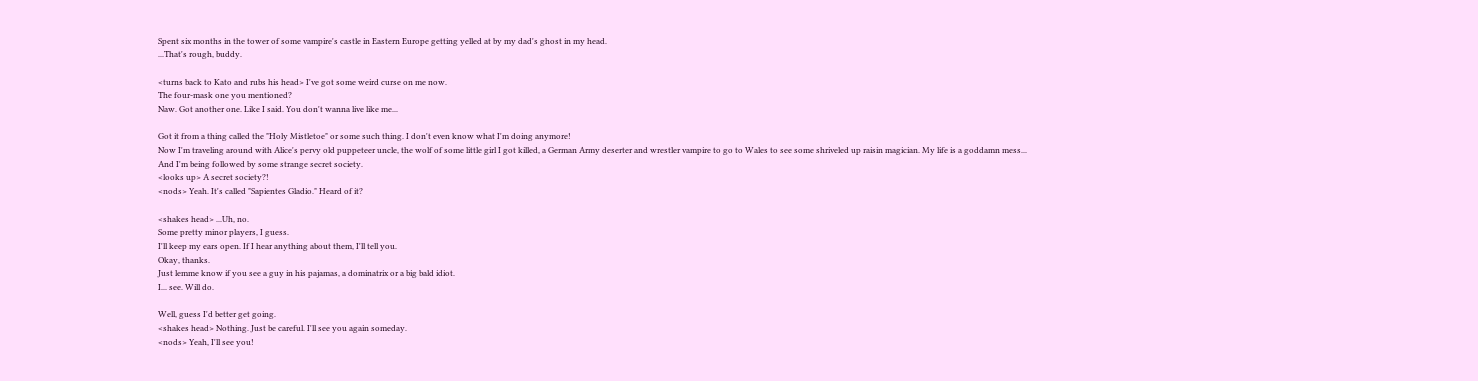Spent six months in the tower of some vampire's castle in Eastern Europe getting yelled at by my dad's ghost in my head.
...That's rough, buddy.

<turns back to Kato and rubs his head> I've got some weird curse on me now.
The four-mask one you mentioned?
Naw. Got another one. Like I said. You don't wanna live like me...

Got it from a thing called the "Holy Mistletoe" or some such thing. I don't even know what I'm doing anymore!
Now I'm traveling around with Alice's pervy old puppeteer uncle, the wolf of some little girl I got killed, a German Army deserter and wrestler vampire to go to Wales to see some shriveled up raisin magician. My life is a goddamn mess...
And I'm being followed by some strange secret society.
<looks up> A secret society?!
<nods> Yeah. It's called "Sapientes Gladio." Heard of it?

<shakes head> ...Uh, no.
Some pretty minor players, I guess.
I'll keep my ears open. If I hear anything about them, I'll tell you.
Okay, thanks.
Just lemme know if you see a guy in his pajamas, a dominatrix or a big bald idiot.
I... see. Will do.

Well, guess I'd better get going.
<shakes head> Nothing. Just be careful. I'll see you again someday.
<nods> Yeah, I'll see you!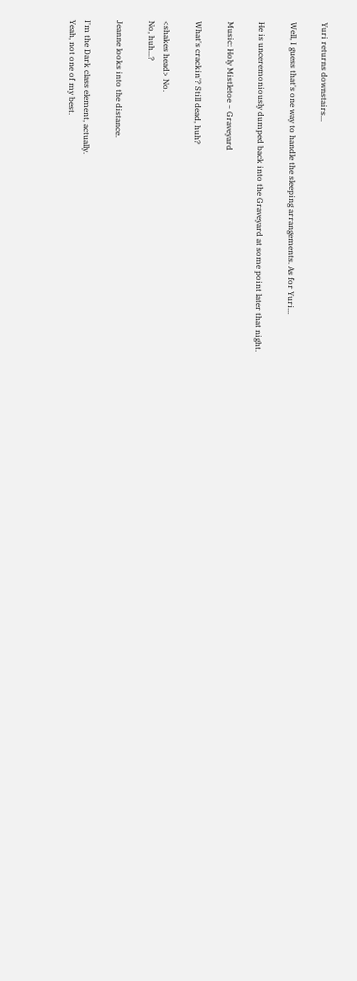Yuri returns downstairs...

Well, I guess that's one way to handle the sleeping arrangements. As for Yuri...

He is unceremoniously dumped back into the Graveyard at some point later that night.

Music: Holy Mistletoe ~ Graveyard

What's crackin'? Still dead, huh?

<shakes head> No.
No, huh...?

Jeanne looks into the distance.

I'm the Dark class element, actually.
Yeah, not one of my best.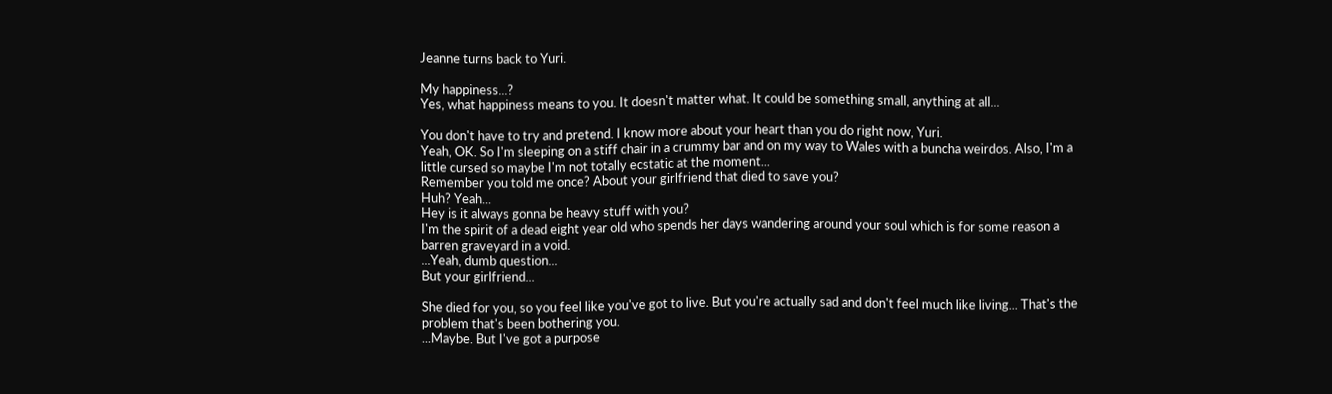Jeanne turns back to Yuri.

My happiness...?
Yes, what happiness means to you. It doesn't matter what. It could be something small, anything at all...

You don't have to try and pretend. I know more about your heart than you do right now, Yuri.
Yeah, OK. So I'm sleeping on a stiff chair in a crummy bar and on my way to Wales with a buncha weirdos. Also, I'm a little cursed so maybe I'm not totally ecstatic at the moment...
Remember you told me once? About your girlfriend that died to save you?
Huh? Yeah...
Hey is it always gonna be heavy stuff with you?
I'm the spirit of a dead eight year old who spends her days wandering around your soul which is for some reason a barren graveyard in a void.
...Yeah, dumb question...
But your girlfriend...

She died for you, so you feel like you've got to live. But you're actually sad and don't feel much like living... That's the problem that's been bothering you.
...Maybe. But I've got a purpose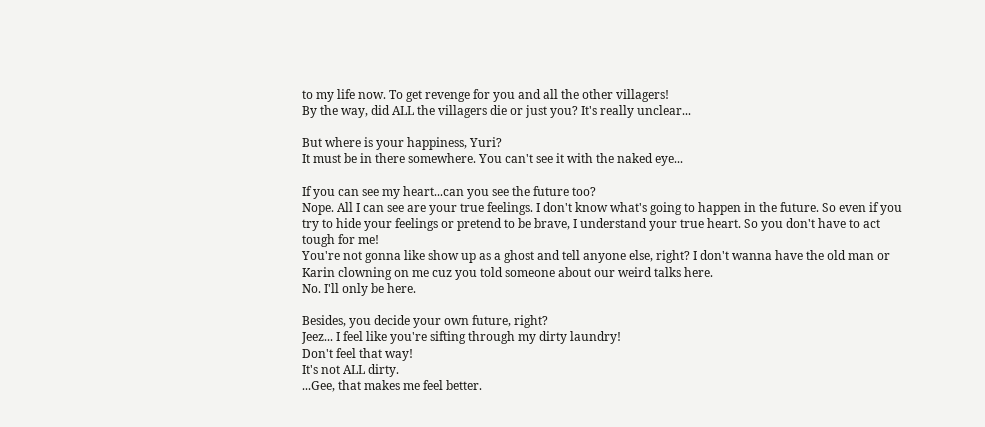to my life now. To get revenge for you and all the other villagers!
By the way, did ALL the villagers die or just you? It's really unclear...

But where is your happiness, Yuri?
It must be in there somewhere. You can't see it with the naked eye...

If you can see my heart...can you see the future too?
Nope. All I can see are your true feelings. I don't know what's going to happen in the future. So even if you try to hide your feelings or pretend to be brave, I understand your true heart. So you don't have to act tough for me!
You're not gonna like show up as a ghost and tell anyone else, right? I don't wanna have the old man or Karin clowning on me cuz you told someone about our weird talks here.
No. I'll only be here.

Besides, you decide your own future, right?
Jeez... I feel like you're sifting through my dirty laundry!
Don't feel that way!
It's not ALL dirty.
...Gee, that makes me feel better.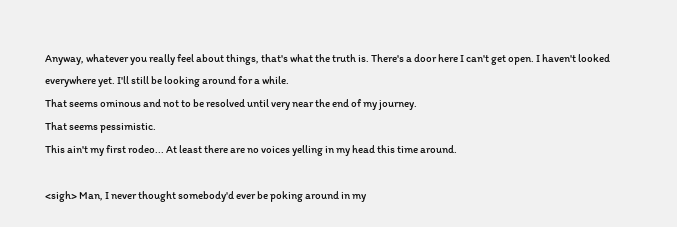Anyway, whatever you really feel about things, that's what the truth is. There's a door here I can't get open. I haven't looked everywhere yet. I'll still be looking around for a while.
That seems ominous and not to be resolved until very near the end of my journey.
That seems pessimistic.
This ain't my first rodeo... At least there are no voices yelling in my head this time around.

<sigh> Man, I never thought somebody'd ever be poking around in my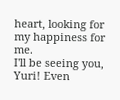heart, looking for my happiness for me.
I'll be seeing you, Yuri! Even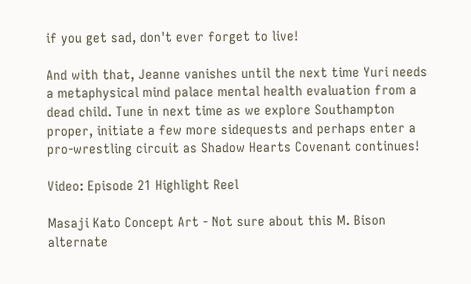if you get sad, don't ever forget to live!

And with that, Jeanne vanishes until the next time Yuri needs a metaphysical mind palace mental health evaluation from a dead child. Tune in next time as we explore Southampton proper, initiate a few more sidequests and perhaps enter a pro-wrestling circuit as Shadow Hearts Covenant continues!

Video: Episode 21 Highlight Reel

Masaji Kato Concept Art - Not sure about this M. Bison alternate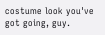costume look you've got going, guy.